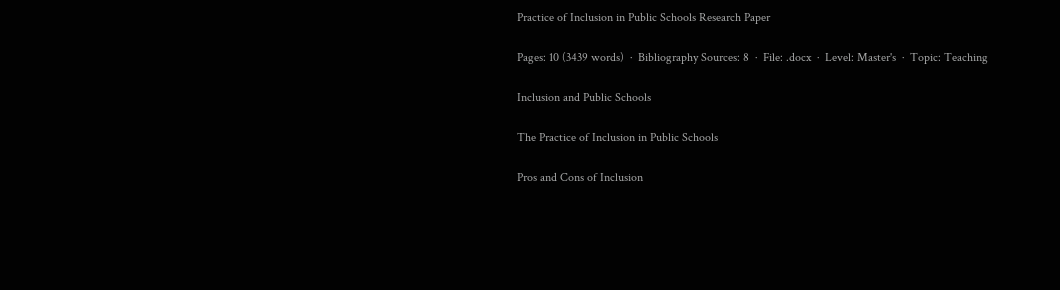Practice of Inclusion in Public Schools Research Paper

Pages: 10 (3439 words)  ·  Bibliography Sources: 8  ·  File: .docx  ·  Level: Master's  ·  Topic: Teaching

Inclusion and Public Schools

The Practice of Inclusion in Public Schools

Pros and Cons of Inclusion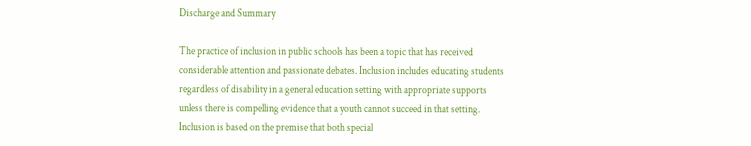Discharge and Summary

The practice of inclusion in public schools has been a topic that has received considerable attention and passionate debates. Inclusion includes educating students regardless of disability in a general education setting with appropriate supports unless there is compelling evidence that a youth cannot succeed in that setting. Inclusion is based on the premise that both special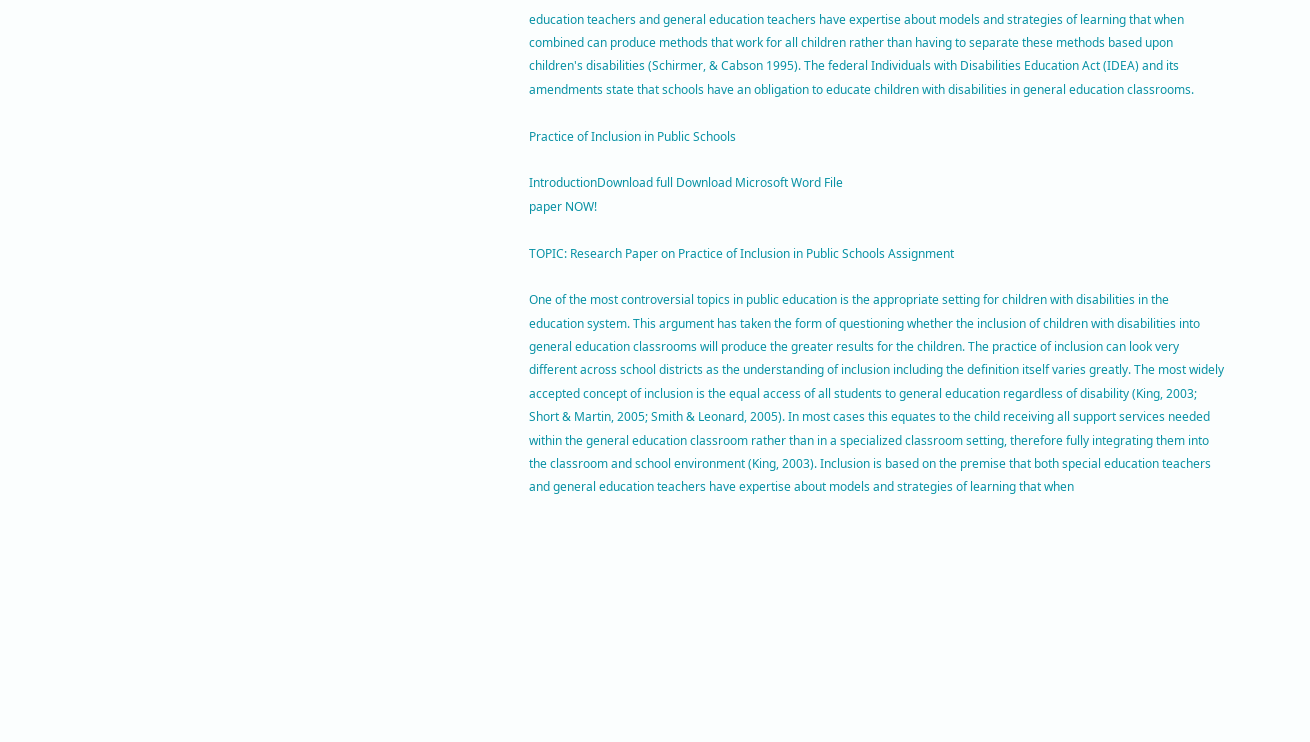education teachers and general education teachers have expertise about models and strategies of learning that when combined can produce methods that work for all children rather than having to separate these methods based upon children's disabilities (Schirmer, & Cabson 1995). The federal Individuals with Disabilities Education Act (IDEA) and its amendments state that schools have an obligation to educate children with disabilities in general education classrooms.

Practice of Inclusion in Public Schools

IntroductionDownload full Download Microsoft Word File
paper NOW!

TOPIC: Research Paper on Practice of Inclusion in Public Schools Assignment

One of the most controversial topics in public education is the appropriate setting for children with disabilities in the education system. This argument has taken the form of questioning whether the inclusion of children with disabilities into general education classrooms will produce the greater results for the children. The practice of inclusion can look very different across school districts as the understanding of inclusion including the definition itself varies greatly. The most widely accepted concept of inclusion is the equal access of all students to general education regardless of disability (King, 2003; Short & Martin, 2005; Smith & Leonard, 2005). In most cases this equates to the child receiving all support services needed within the general education classroom rather than in a specialized classroom setting, therefore fully integrating them into the classroom and school environment (King, 2003). Inclusion is based on the premise that both special education teachers and general education teachers have expertise about models and strategies of learning that when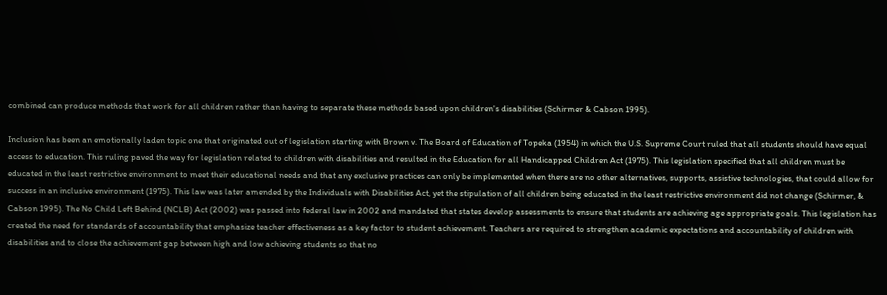combined can produce methods that work for all children rather than having to separate these methods based upon children's disabilities (Schirmer & Cabson 1995).

Inclusion has been an emotionally laden topic one that originated out of legislation starting with Brown v. The Board of Education of Topeka (1954) in which the U.S. Supreme Court ruled that all students should have equal access to education. This ruling paved the way for legislation related to children with disabilities and resulted in the Education for all Handicapped Children Act (1975). This legislation specified that all children must be educated in the least restrictive environment to meet their educational needs and that any exclusive practices can only be implemented when there are no other alternatives, supports, assistive technologies, that could allow for success in an inclusive environment (1975). This law was later amended by the Individuals with Disabilities Act, yet the stipulation of all children being educated in the least restrictive environment did not change (Schirmer, & Cabson 1995). The No Child Left Behind (NCLB) Act (2002) was passed into federal law in 2002 and mandated that states develop assessments to ensure that students are achieving age appropriate goals. This legislation has created the need for standards of accountability that emphasize teacher effectiveness as a key factor to student achievement. Teachers are required to strengthen academic expectations and accountability of children with disabilities and to close the achievement gap between high and low achieving students so that no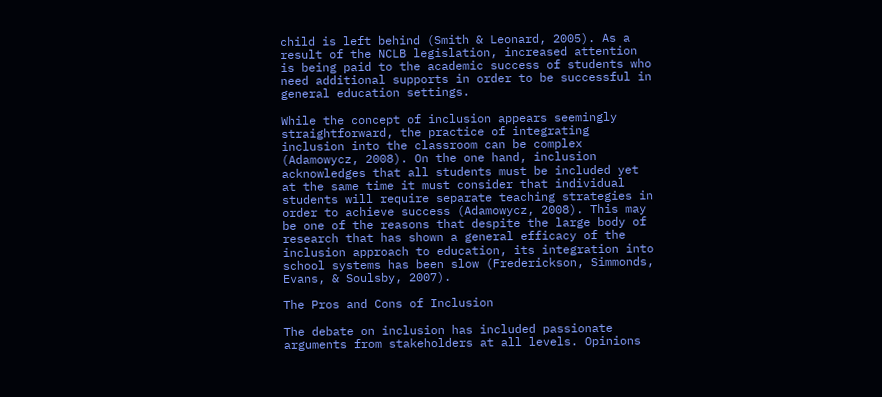child is left behind (Smith & Leonard, 2005). As a result of the NCLB legislation, increased attention is being paid to the academic success of students who need additional supports in order to be successful in general education settings.

While the concept of inclusion appears seemingly straightforward, the practice of integrating inclusion into the classroom can be complex (Adamowycz, 2008). On the one hand, inclusion acknowledges that all students must be included yet at the same time it must consider that individual students will require separate teaching strategies in order to achieve success (Adamowycz, 2008). This may be one of the reasons that despite the large body of research that has shown a general efficacy of the inclusion approach to education, its integration into school systems has been slow (Frederickson, Simmonds, Evans, & Soulsby, 2007).

The Pros and Cons of Inclusion

The debate on inclusion has included passionate arguments from stakeholders at all levels. Opinions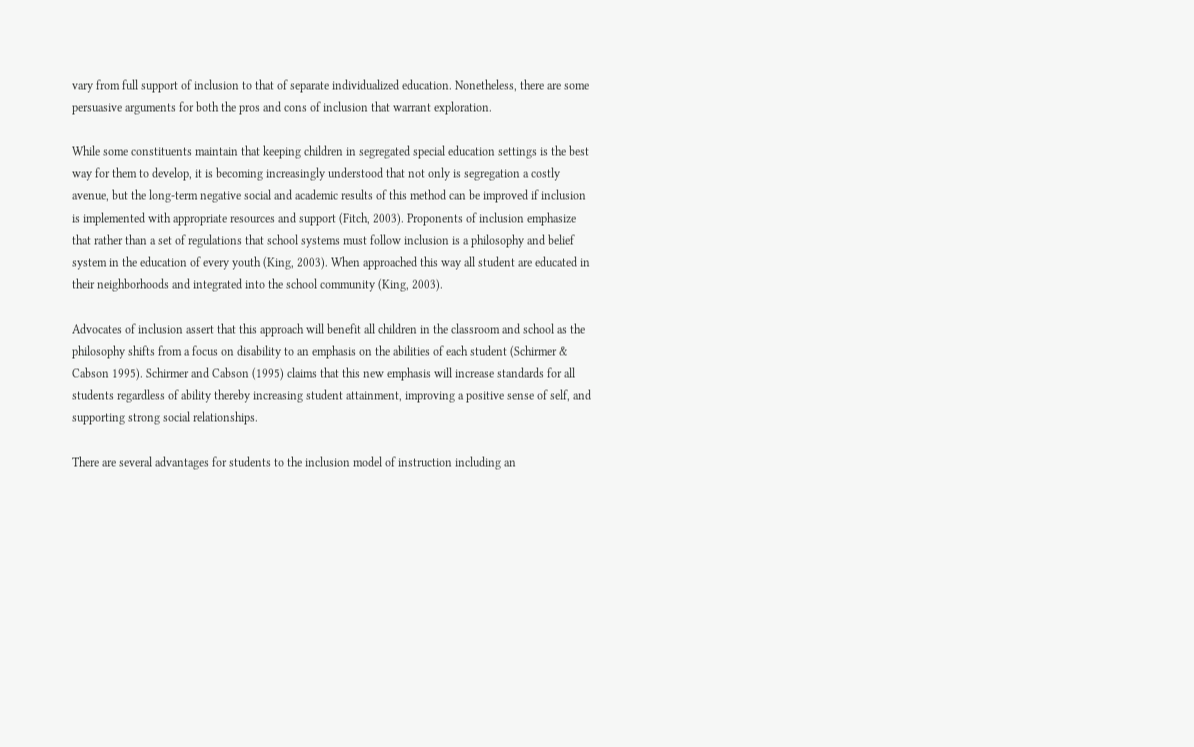vary from full support of inclusion to that of separate individualized education. Nonetheless, there are some persuasive arguments for both the pros and cons of inclusion that warrant exploration.

While some constituents maintain that keeping children in segregated special education settings is the best way for them to develop, it is becoming increasingly understood that not only is segregation a costly avenue, but the long-term negative social and academic results of this method can be improved if inclusion is implemented with appropriate resources and support (Fitch, 2003). Proponents of inclusion emphasize that rather than a set of regulations that school systems must follow inclusion is a philosophy and belief system in the education of every youth (King, 2003). When approached this way all student are educated in their neighborhoods and integrated into the school community (King, 2003).

Advocates of inclusion assert that this approach will benefit all children in the classroom and school as the philosophy shifts from a focus on disability to an emphasis on the abilities of each student (Schirmer & Cabson 1995). Schirmer and Cabson (1995) claims that this new emphasis will increase standards for all students regardless of ability thereby increasing student attainment, improving a positive sense of self, and supporting strong social relationships.

There are several advantages for students to the inclusion model of instruction including an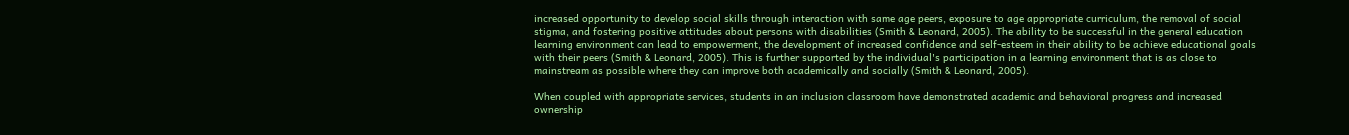increased opportunity to develop social skills through interaction with same age peers, exposure to age appropriate curriculum, the removal of social stigma, and fostering positive attitudes about persons with disabilities (Smith & Leonard, 2005). The ability to be successful in the general education learning environment can lead to empowerment, the development of increased confidence and self-esteem in their ability to be achieve educational goals with their peers (Smith & Leonard, 2005). This is further supported by the individual's participation in a learning environment that is as close to mainstream as possible where they can improve both academically and socially (Smith & Leonard, 2005).

When coupled with appropriate services, students in an inclusion classroom have demonstrated academic and behavioral progress and increased ownership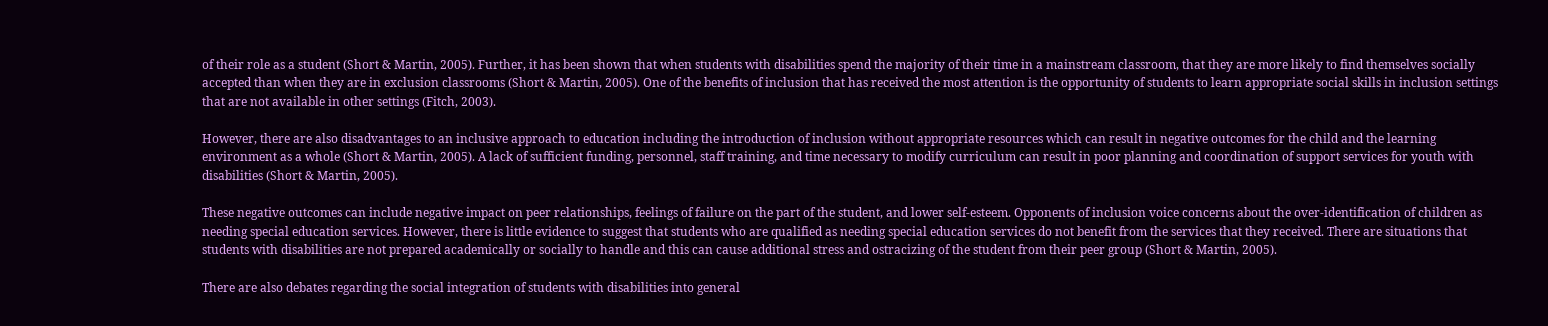of their role as a student (Short & Martin, 2005). Further, it has been shown that when students with disabilities spend the majority of their time in a mainstream classroom, that they are more likely to find themselves socially accepted than when they are in exclusion classrooms (Short & Martin, 2005). One of the benefits of inclusion that has received the most attention is the opportunity of students to learn appropriate social skills in inclusion settings that are not available in other settings (Fitch, 2003).

However, there are also disadvantages to an inclusive approach to education including the introduction of inclusion without appropriate resources which can result in negative outcomes for the child and the learning environment as a whole (Short & Martin, 2005). A lack of sufficient funding, personnel, staff training, and time necessary to modify curriculum can result in poor planning and coordination of support services for youth with disabilities (Short & Martin, 2005).

These negative outcomes can include negative impact on peer relationships, feelings of failure on the part of the student, and lower self-esteem. Opponents of inclusion voice concerns about the over-identification of children as needing special education services. However, there is little evidence to suggest that students who are qualified as needing special education services do not benefit from the services that they received. There are situations that students with disabilities are not prepared academically or socially to handle and this can cause additional stress and ostracizing of the student from their peer group (Short & Martin, 2005).

There are also debates regarding the social integration of students with disabilities into general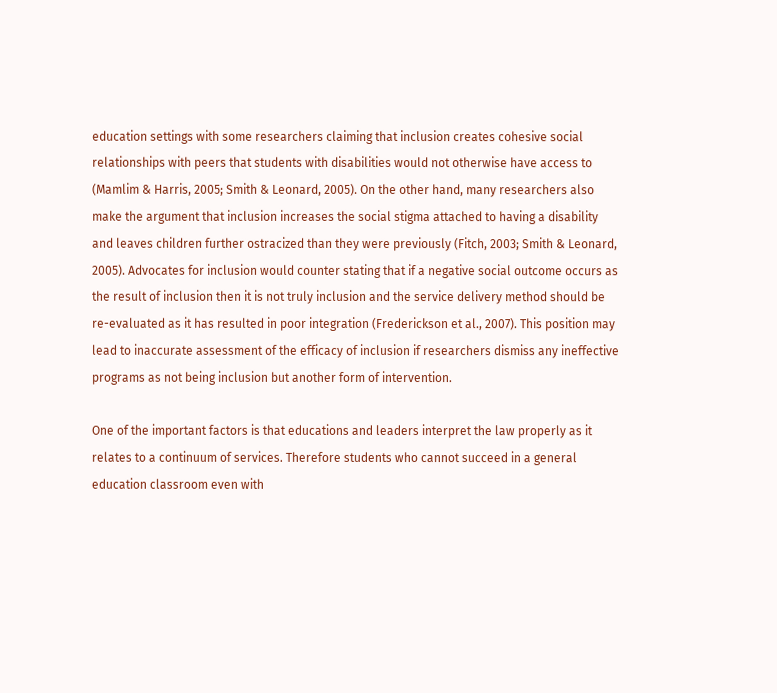education settings with some researchers claiming that inclusion creates cohesive social relationships with peers that students with disabilities would not otherwise have access to (Mamlim & Harris, 2005; Smith & Leonard, 2005). On the other hand, many researchers also make the argument that inclusion increases the social stigma attached to having a disability and leaves children further ostracized than they were previously (Fitch, 2003; Smith & Leonard, 2005). Advocates for inclusion would counter stating that if a negative social outcome occurs as the result of inclusion then it is not truly inclusion and the service delivery method should be re-evaluated as it has resulted in poor integration (Frederickson et al., 2007). This position may lead to inaccurate assessment of the efficacy of inclusion if researchers dismiss any ineffective programs as not being inclusion but another form of intervention.

One of the important factors is that educations and leaders interpret the law properly as it relates to a continuum of services. Therefore students who cannot succeed in a general education classroom even with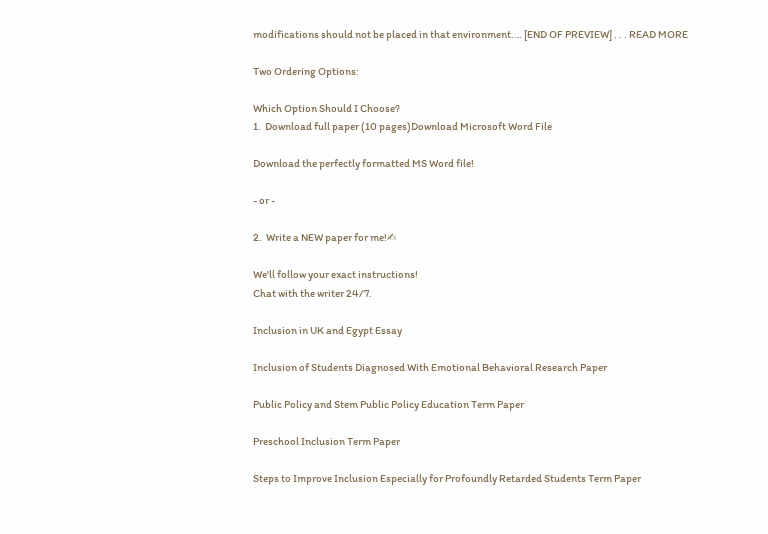modifications should not be placed in that environment.… [END OF PREVIEW] . . . READ MORE

Two Ordering Options:

Which Option Should I Choose?
1.  Download full paper (10 pages)Download Microsoft Word File

Download the perfectly formatted MS Word file!

- or -

2.  Write a NEW paper for me!✍

We'll follow your exact instructions!
Chat with the writer 24/7.

Inclusion in UK and Egypt Essay

Inclusion of Students Diagnosed With Emotional Behavioral Research Paper

Public Policy and Stem Public Policy Education Term Paper

Preschool Inclusion Term Paper

Steps to Improve Inclusion Especially for Profoundly Retarded Students Term Paper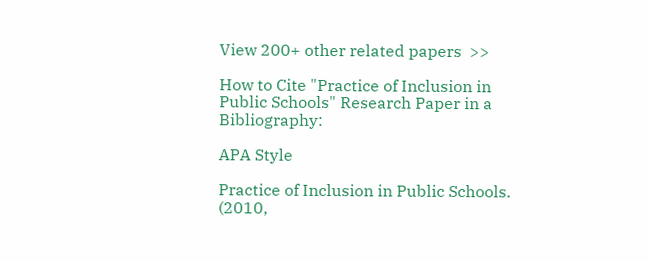View 200+ other related papers  >>

How to Cite "Practice of Inclusion in Public Schools" Research Paper in a Bibliography:

APA Style

Practice of Inclusion in Public Schools.  (2010,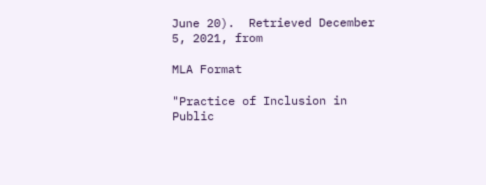June 20).  Retrieved December 5, 2021, from

MLA Format

"Practice of Inclusion in Public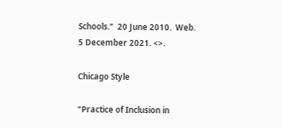Schools."  20 June 2010.  Web.  5 December 2021. <>.

Chicago Style

"Practice of Inclusion in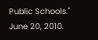Public Schools."  June 20, 2010.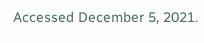Accessed December 5, 2021.